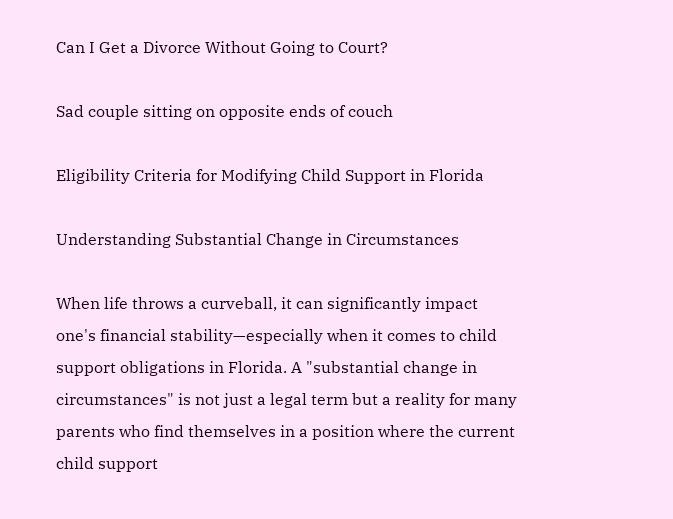Can I Get a Divorce Without Going to Court?

Sad couple sitting on opposite ends of couch

Eligibility Criteria for Modifying Child Support in Florida

Understanding Substantial Change in Circumstances

When life throws a curveball, it can significantly impact one's financial stability—especially when it comes to child support obligations in Florida. A "substantial change in circumstances" is not just a legal term but a reality for many parents who find themselves in a position where the current child support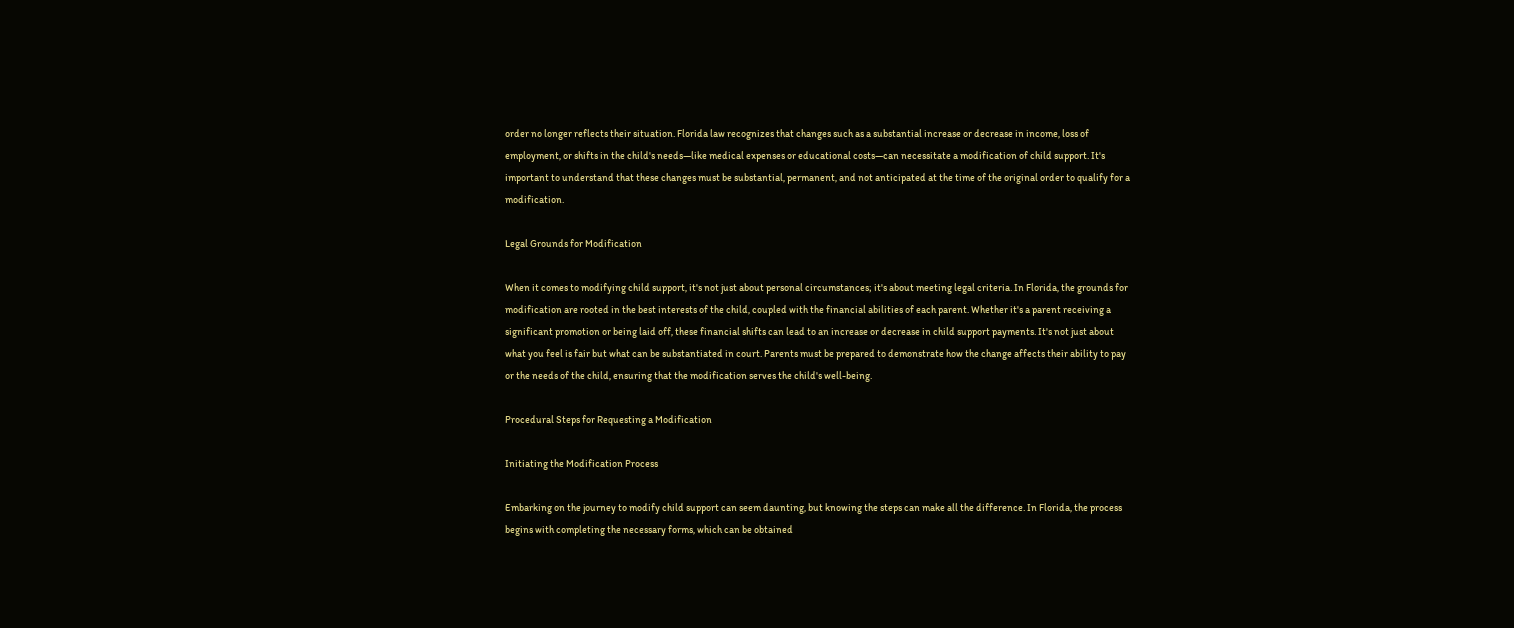order no longer reflects their situation. Florida law recognizes that changes such as a substantial increase or decrease in income, loss of employment, or shifts in the child's needs—like medical expenses or educational costs—can necessitate a modification of child support. It's important to understand that these changes must be substantial, permanent, and not anticipated at the time of the original order to qualify for a modification.

Legal Grounds for Modification

When it comes to modifying child support, it's not just about personal circumstances; it's about meeting legal criteria. In Florida, the grounds for modification are rooted in the best interests of the child, coupled with the financial abilities of each parent. Whether it's a parent receiving a significant promotion or being laid off, these financial shifts can lead to an increase or decrease in child support payments. It's not just about what you feel is fair but what can be substantiated in court. Parents must be prepared to demonstrate how the change affects their ability to pay or the needs of the child, ensuring that the modification serves the child's well-being.

Procedural Steps for Requesting a Modification

Initiating the Modification Process

Embarking on the journey to modify child support can seem daunting, but knowing the steps can make all the difference. In Florida, the process begins with completing the necessary forms, which can be obtained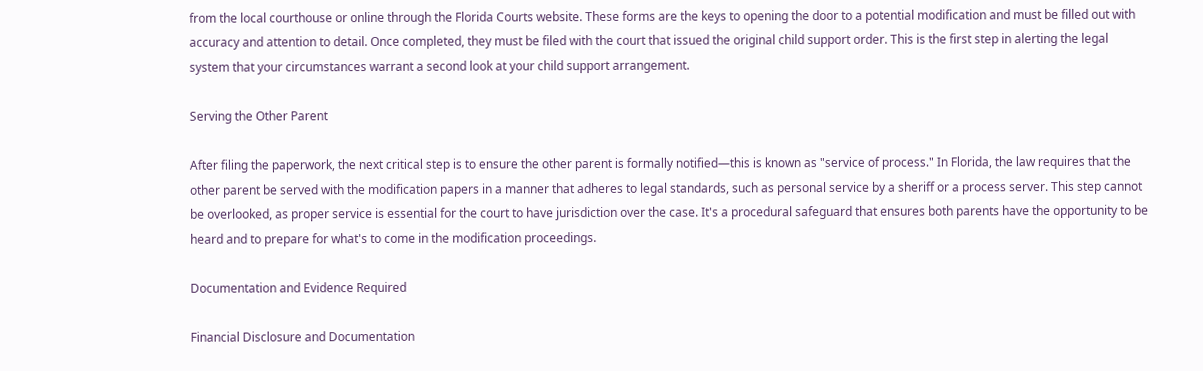from the local courthouse or online through the Florida Courts website. These forms are the keys to opening the door to a potential modification and must be filled out with accuracy and attention to detail. Once completed, they must be filed with the court that issued the original child support order. This is the first step in alerting the legal system that your circumstances warrant a second look at your child support arrangement.

Serving the Other Parent

After filing the paperwork, the next critical step is to ensure the other parent is formally notified—this is known as "service of process." In Florida, the law requires that the other parent be served with the modification papers in a manner that adheres to legal standards, such as personal service by a sheriff or a process server. This step cannot be overlooked, as proper service is essential for the court to have jurisdiction over the case. It's a procedural safeguard that ensures both parents have the opportunity to be heard and to prepare for what's to come in the modification proceedings.

Documentation and Evidence Required

Financial Disclosure and Documentation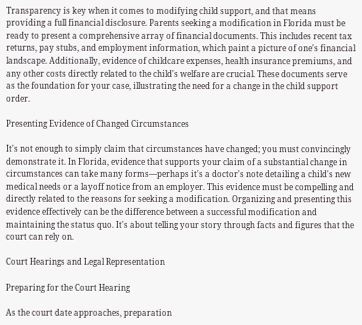Transparency is key when it comes to modifying child support, and that means providing a full financial disclosure. Parents seeking a modification in Florida must be ready to present a comprehensive array of financial documents. This includes recent tax returns, pay stubs, and employment information, which paint a picture of one's financial landscape. Additionally, evidence of childcare expenses, health insurance premiums, and any other costs directly related to the child's welfare are crucial. These documents serve as the foundation for your case, illustrating the need for a change in the child support order.

Presenting Evidence of Changed Circumstances

It's not enough to simply claim that circumstances have changed; you must convincingly demonstrate it. In Florida, evidence that supports your claim of a substantial change in circumstances can take many forms—perhaps it's a doctor's note detailing a child's new medical needs or a layoff notice from an employer. This evidence must be compelling and directly related to the reasons for seeking a modification. Organizing and presenting this evidence effectively can be the difference between a successful modification and maintaining the status quo. It's about telling your story through facts and figures that the court can rely on.

Court Hearings and Legal Representation

Preparing for the Court Hearing

As the court date approaches, preparation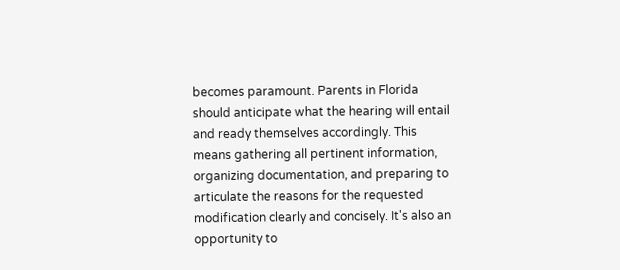becomes paramount. Parents in Florida should anticipate what the hearing will entail and ready themselves accordingly. This means gathering all pertinent information, organizing documentation, and preparing to articulate the reasons for the requested modification clearly and concisely. It's also an opportunity to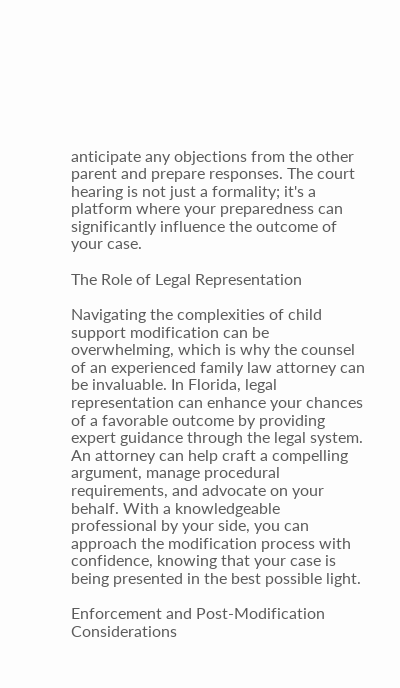anticipate any objections from the other parent and prepare responses. The court hearing is not just a formality; it's a platform where your preparedness can significantly influence the outcome of your case.

The Role of Legal Representation

Navigating the complexities of child support modification can be overwhelming, which is why the counsel of an experienced family law attorney can be invaluable. In Florida, legal representation can enhance your chances of a favorable outcome by providing expert guidance through the legal system. An attorney can help craft a compelling argument, manage procedural requirements, and advocate on your behalf. With a knowledgeable professional by your side, you can approach the modification process with confidence, knowing that your case is being presented in the best possible light.

Enforcement and Post-Modification Considerations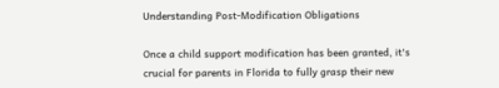Understanding Post-Modification Obligations

Once a child support modification has been granted, it's crucial for parents in Florida to fully grasp their new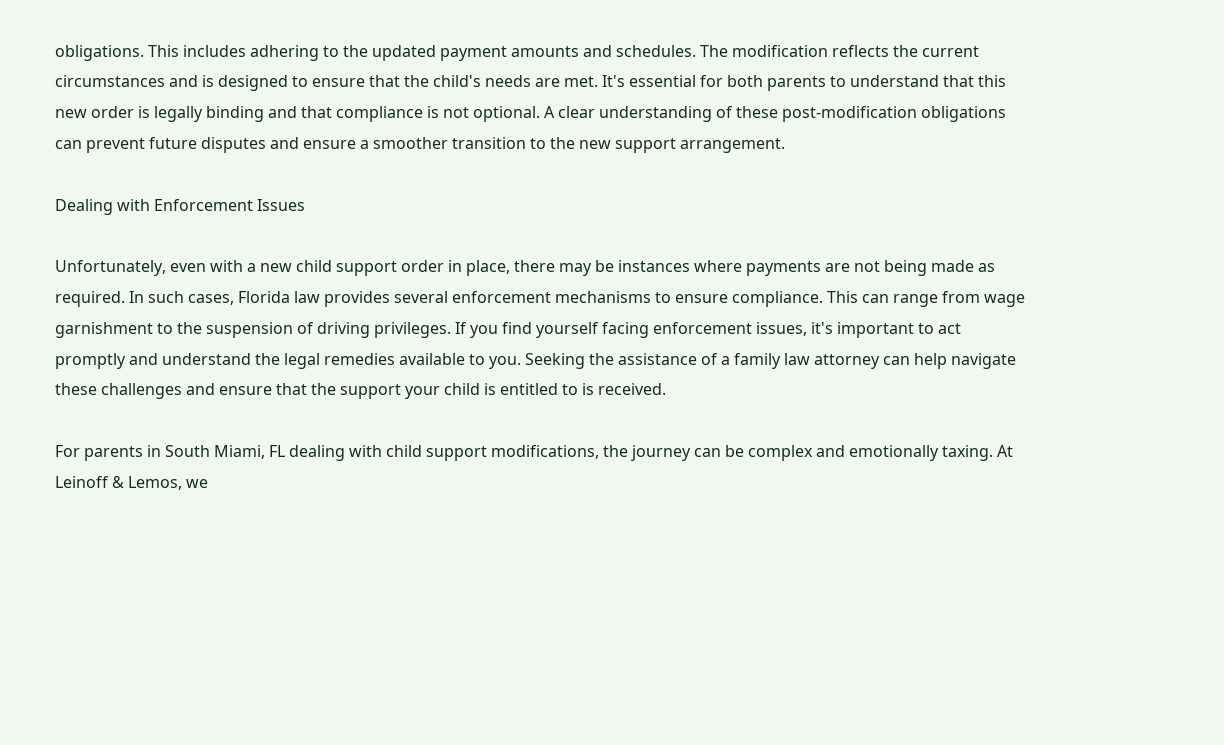obligations. This includes adhering to the updated payment amounts and schedules. The modification reflects the current circumstances and is designed to ensure that the child's needs are met. It's essential for both parents to understand that this new order is legally binding and that compliance is not optional. A clear understanding of these post-modification obligations can prevent future disputes and ensure a smoother transition to the new support arrangement.

Dealing with Enforcement Issues

Unfortunately, even with a new child support order in place, there may be instances where payments are not being made as required. In such cases, Florida law provides several enforcement mechanisms to ensure compliance. This can range from wage garnishment to the suspension of driving privileges. If you find yourself facing enforcement issues, it's important to act promptly and understand the legal remedies available to you. Seeking the assistance of a family law attorney can help navigate these challenges and ensure that the support your child is entitled to is received.

For parents in South Miami, FL dealing with child support modifications, the journey can be complex and emotionally taxing. At Leinoff & Lemos, we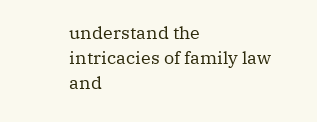understand the intricacies of family law and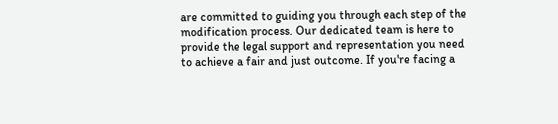are committed to guiding you through each step of the modification process. Our dedicated team is here to provide the legal support and representation you need to achieve a fair and just outcome. If you're facing a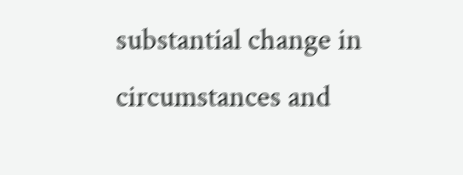substantial change in circumstances and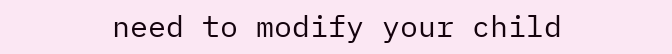need to modify your child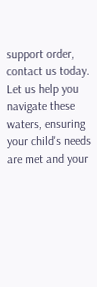support order, contact us today. Let us help you navigate these waters, ensuring your child's needs are met and your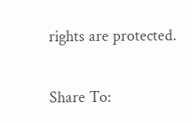rights are protected.

Share To: